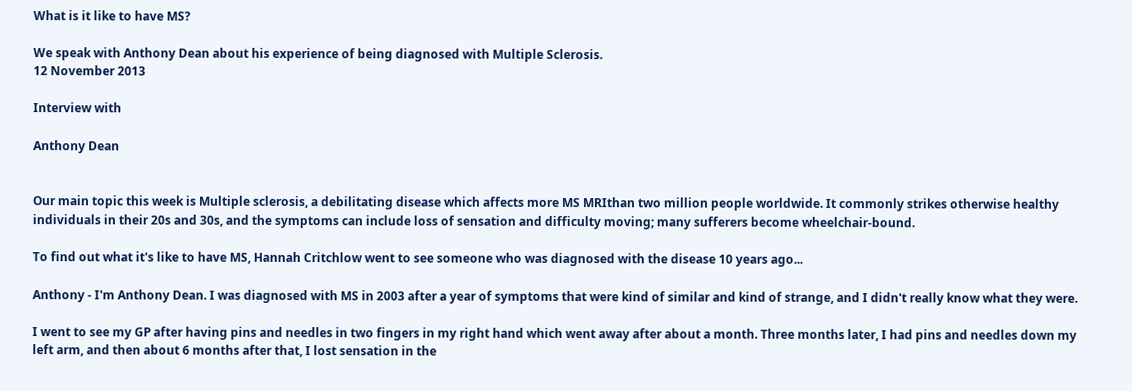What is it like to have MS?

We speak with Anthony Dean about his experience of being diagnosed with Multiple Sclerosis.
12 November 2013

Interview with

Anthony Dean


Our main topic this week is Multiple sclerosis, a debilitating disease which affects more MS MRIthan two million people worldwide. It commonly strikes otherwise healthy individuals in their 20s and 30s, and the symptoms can include loss of sensation and difficulty moving; many sufferers become wheelchair-bound.

To find out what it's like to have MS, Hannah Critchlow went to see someone who was diagnosed with the disease 10 years ago...

Anthony - I'm Anthony Dean. I was diagnosed with MS in 2003 after a year of symptoms that were kind of similar and kind of strange, and I didn't really know what they were.

I went to see my GP after having pins and needles in two fingers in my right hand which went away after about a month. Three months later, I had pins and needles down my left arm, and then about 6 months after that, I lost sensation in the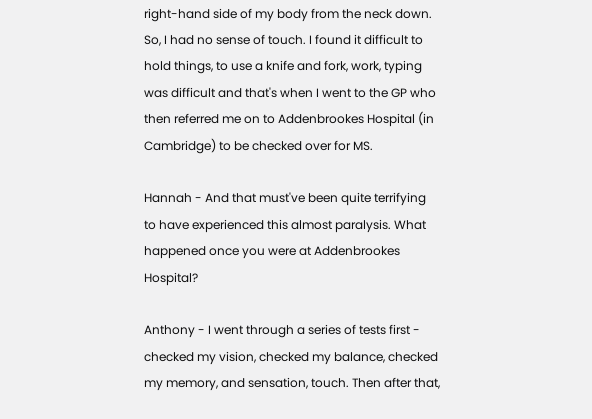right-hand side of my body from the neck down. So, I had no sense of touch. I found it difficult to hold things, to use a knife and fork, work, typing was difficult and that's when I went to the GP who then referred me on to Addenbrookes Hospital (in Cambridge) to be checked over for MS.

Hannah - And that must've been quite terrifying to have experienced this almost paralysis. What happened once you were at Addenbrookes Hospital?

Anthony - I went through a series of tests first - checked my vision, checked my balance, checked my memory, and sensation, touch. Then after that,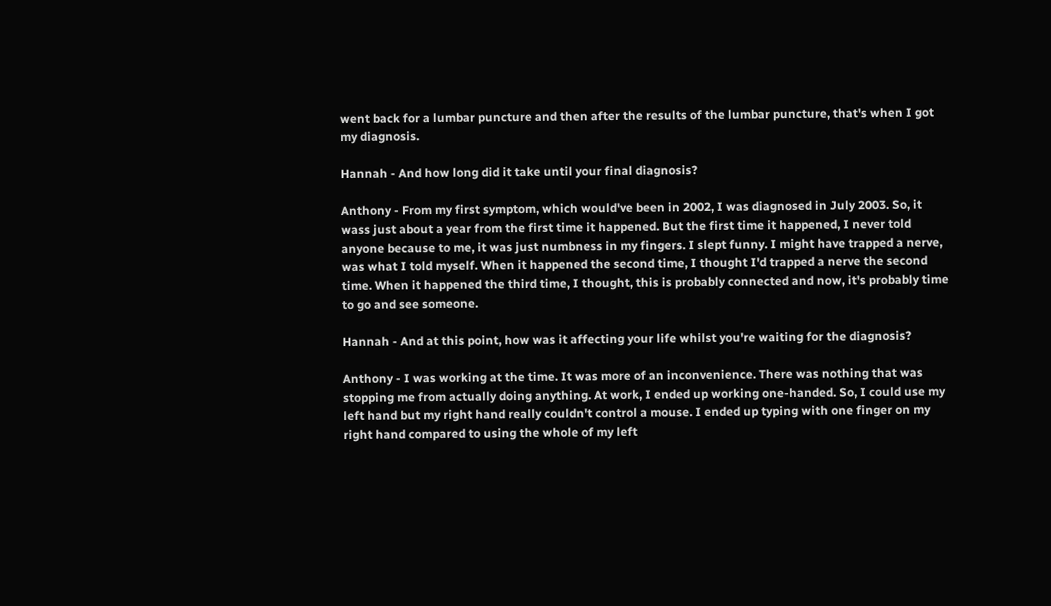went back for a lumbar puncture and then after the results of the lumbar puncture, that's when I got my diagnosis.

Hannah - And how long did it take until your final diagnosis?

Anthony - From my first symptom, which would've been in 2002, I was diagnosed in July 2003. So, it wass just about a year from the first time it happened. But the first time it happened, I never told anyone because to me, it was just numbness in my fingers. I slept funny. I might have trapped a nerve, was what I told myself. When it happened the second time, I thought I'd trapped a nerve the second time. When it happened the third time, I thought, this is probably connected and now, it's probably time to go and see someone.

Hannah - And at this point, how was it affecting your life whilst you're waiting for the diagnosis?

Anthony - I was working at the time. It was more of an inconvenience. There was nothing that was stopping me from actually doing anything. At work, I ended up working one-handed. So, I could use my left hand but my right hand really couldn't control a mouse. I ended up typing with one finger on my right hand compared to using the whole of my left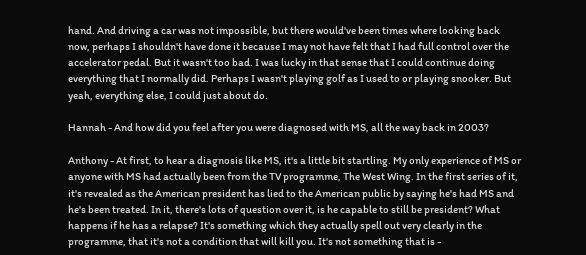hand. And driving a car was not impossible, but there would've been times where looking back now, perhaps I shouldn't have done it because I may not have felt that I had full control over the accelerator pedal. But it wasn't too bad. I was lucky in that sense that I could continue doing everything that I normally did. Perhaps I wasn't playing golf as I used to or playing snooker. But yeah, everything else, I could just about do.

Hannah - And how did you feel after you were diagnosed with MS, all the way back in 2003?

Anthony - At first, to hear a diagnosis like MS, it's a little bit startling. My only experience of MS or anyone with MS had actually been from the TV programme, The West Wing. In the first series of it, it's revealed as the American president has lied to the American public by saying he's had MS and he's been treated. In it, there's lots of question over it, is he capable to still be president? What happens if he has a relapse? It's something which they actually spell out very clearly in the programme, that it's not a condition that will kill you. It's not something that is -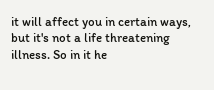it will affect you in certain ways, but it's not a life threatening illness. So in it he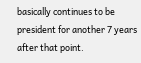basically continues to be president for another 7 years after that point.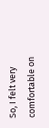So, I felt very comfortable on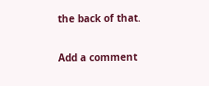the back of that.


Add a comment